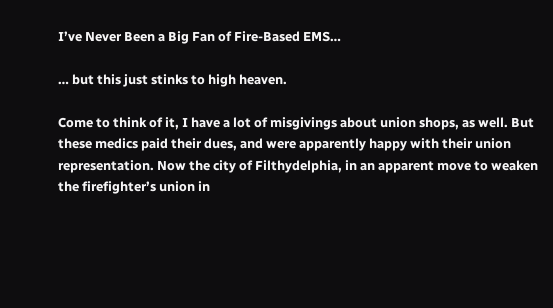I’ve Never Been a Big Fan of Fire-Based EMS…

… but this just stinks to high heaven.

Come to think of it, I have a lot of misgivings about union shops, as well. But these medics paid their dues, and were apparently happy with their union representation. Now the city of Filthydelphia, in an apparent move to weaken the firefighter’s union in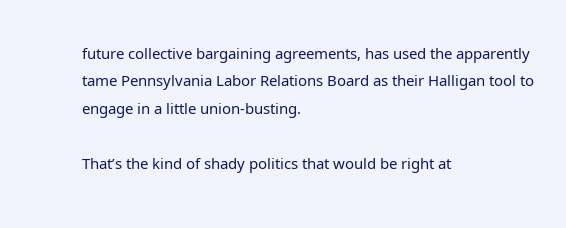future collective bargaining agreements, has used the apparently tame Pennsylvania Labor Relations Board as their Halligan tool to engage in a little union-busting.

That’s the kind of shady politics that would be right at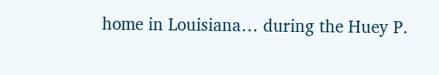home in Louisiana… during the Huey P.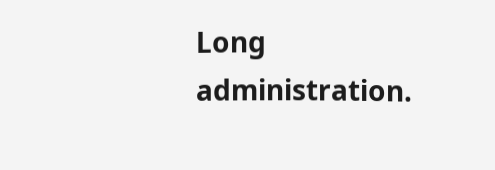Long administration.